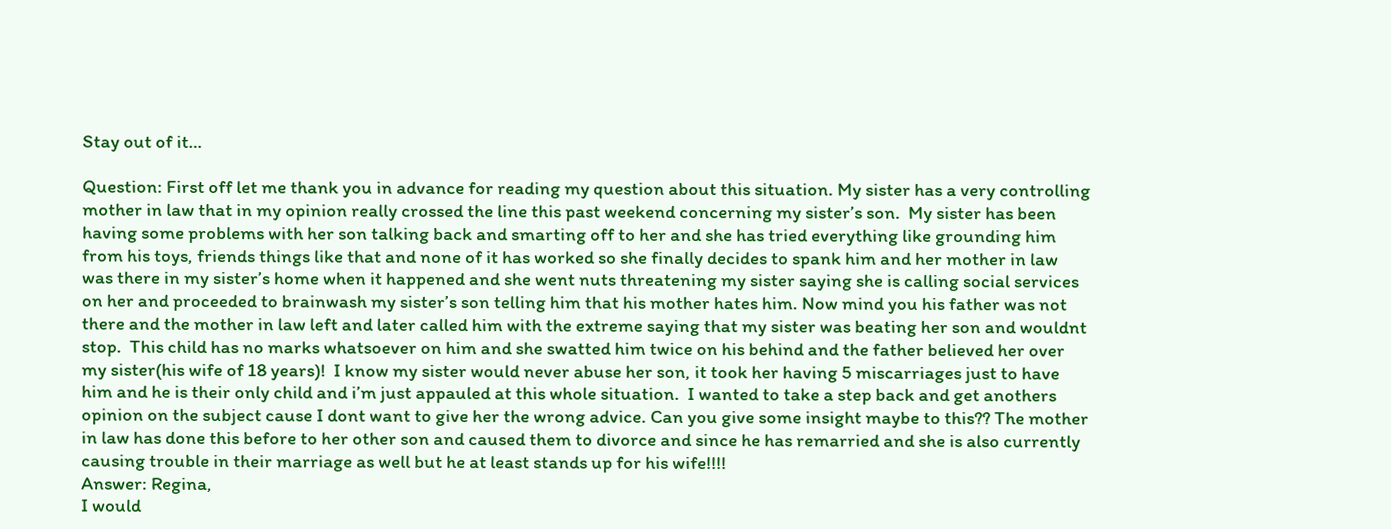Stay out of it…

Question: First off let me thank you in advance for reading my question about this situation. My sister has a very controlling mother in law that in my opinion really crossed the line this past weekend concerning my sister’s son.  My sister has been having some problems with her son talking back and smarting off to her and she has tried everything like grounding him from his toys, friends things like that and none of it has worked so she finally decides to spank him and her mother in law was there in my sister’s home when it happened and she went nuts threatening my sister saying she is calling social services on her and proceeded to brainwash my sister’s son telling him that his mother hates him. Now mind you his father was not there and the mother in law left and later called him with the extreme saying that my sister was beating her son and wouldnt stop.  This child has no marks whatsoever on him and she swatted him twice on his behind and the father believed her over my sister(his wife of 18 years)!  I know my sister would never abuse her son, it took her having 5 miscarriages just to have him and he is their only child and i’m just appauled at this whole situation.  I wanted to take a step back and get anothers opinion on the subject cause I dont want to give her the wrong advice. Can you give some insight maybe to this?? The mother in law has done this before to her other son and caused them to divorce and since he has remarried and she is also currently causing trouble in their marriage as well but he at least stands up for his wife!!!!
Answer: Regina,
I would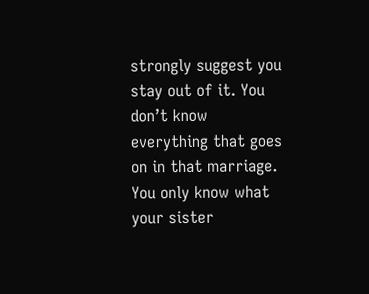strongly suggest you stay out of it. You don’t know everything that goes on in that marriage. You only know what your sister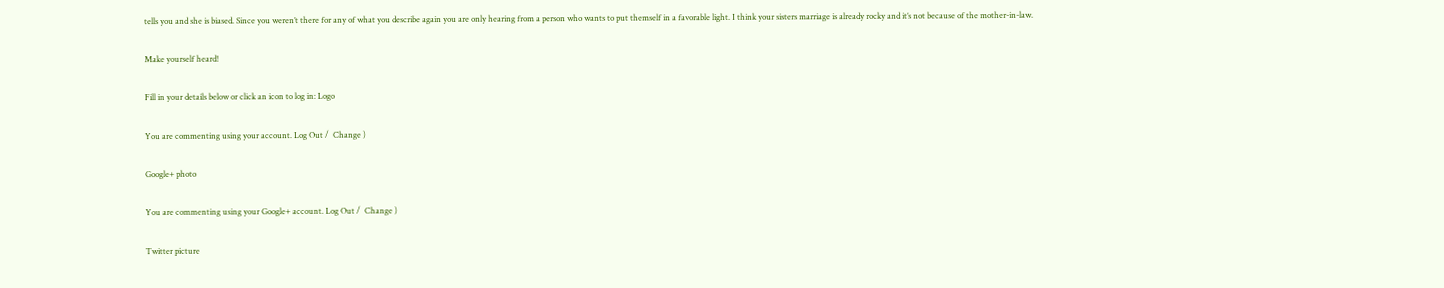tells you and she is biased. Since you weren’t there for any of what you describe again you are only hearing from a person who wants to put themself in a favorable light. I think your sisters marriage is already rocky and it’s not because of the mother-in-law.

Make yourself heard!

Fill in your details below or click an icon to log in: Logo

You are commenting using your account. Log Out /  Change )

Google+ photo

You are commenting using your Google+ account. Log Out /  Change )

Twitter picture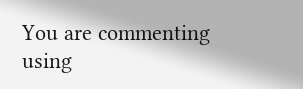You are commenting using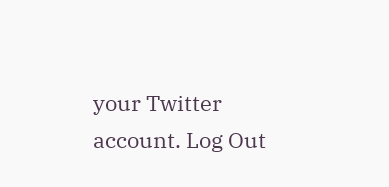your Twitter account. Log Out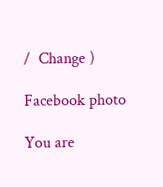/  Change )

Facebook photo

You are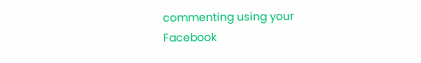commenting using your Facebook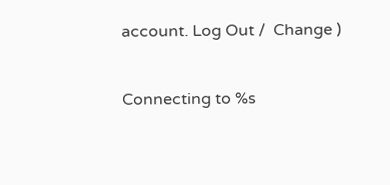account. Log Out /  Change )


Connecting to %s